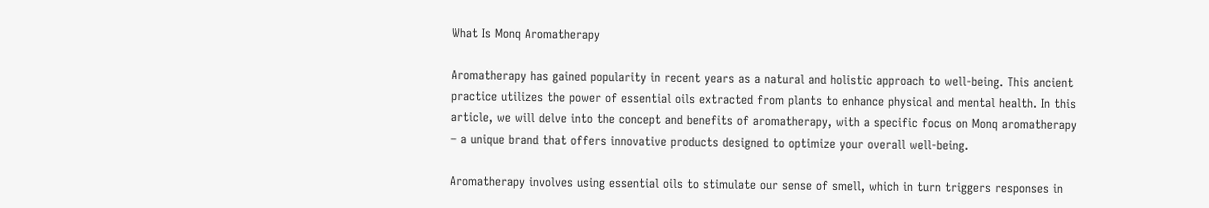What Is Monq Aromatherapy

Aromatherapy has gained popularity in recent years as a natural and holistic approach to well-being. This ancient practice utilizes the power of essential oils extracted from plants to enhance physical and mental health. In this article, we will delve into the concept and benefits of aromatherapy, with a specific focus on Monq aromatherapy – a unique brand that offers innovative products designed to optimize your overall well-being.

Aromatherapy involves using essential oils to stimulate our sense of smell, which in turn triggers responses in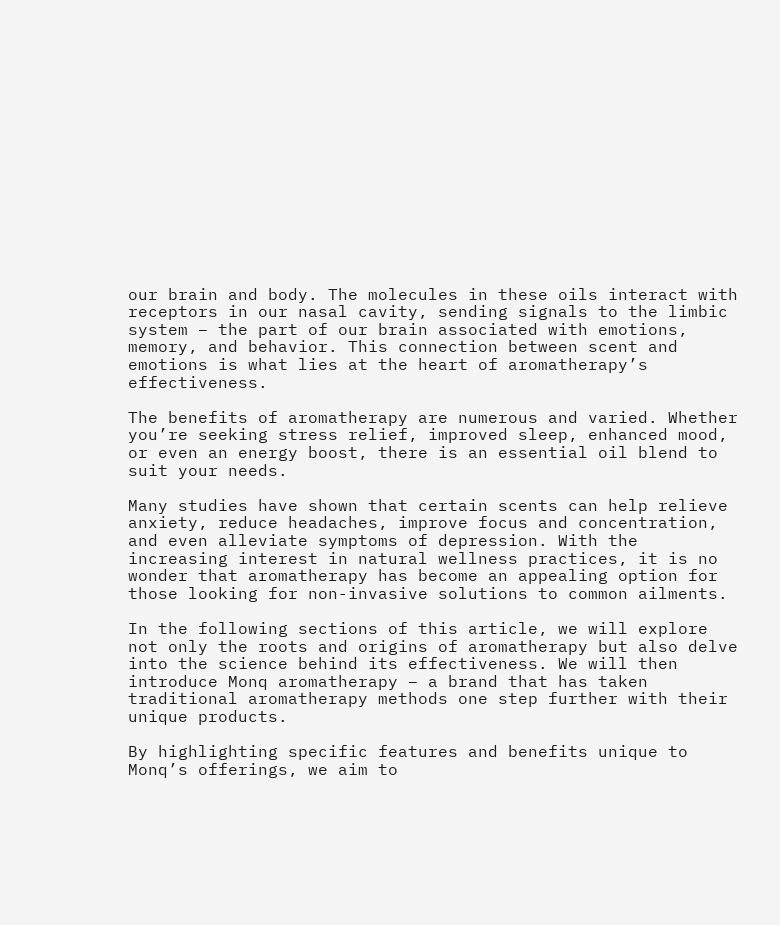our brain and body. The molecules in these oils interact with receptors in our nasal cavity, sending signals to the limbic system – the part of our brain associated with emotions, memory, and behavior. This connection between scent and emotions is what lies at the heart of aromatherapy’s effectiveness.

The benefits of aromatherapy are numerous and varied. Whether you’re seeking stress relief, improved sleep, enhanced mood, or even an energy boost, there is an essential oil blend to suit your needs.

Many studies have shown that certain scents can help relieve anxiety, reduce headaches, improve focus and concentration, and even alleviate symptoms of depression. With the increasing interest in natural wellness practices, it is no wonder that aromatherapy has become an appealing option for those looking for non-invasive solutions to common ailments.

In the following sections of this article, we will explore not only the roots and origins of aromatherapy but also delve into the science behind its effectiveness. We will then introduce Monq aromatherapy – a brand that has taken traditional aromatherapy methods one step further with their unique products.

By highlighting specific features and benefits unique to Monq’s offerings, we aim to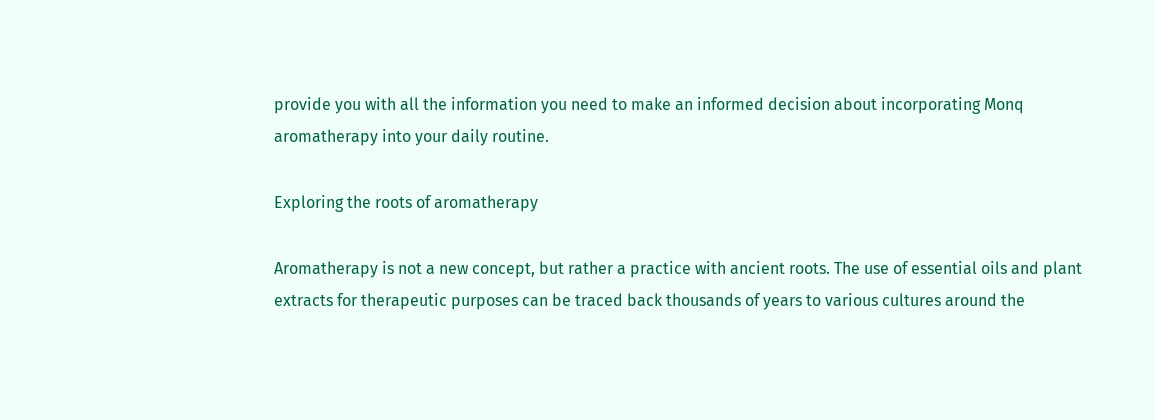provide you with all the information you need to make an informed decision about incorporating Monq aromatherapy into your daily routine.

Exploring the roots of aromatherapy

Aromatherapy is not a new concept, but rather a practice with ancient roots. The use of essential oils and plant extracts for therapeutic purposes can be traced back thousands of years to various cultures around the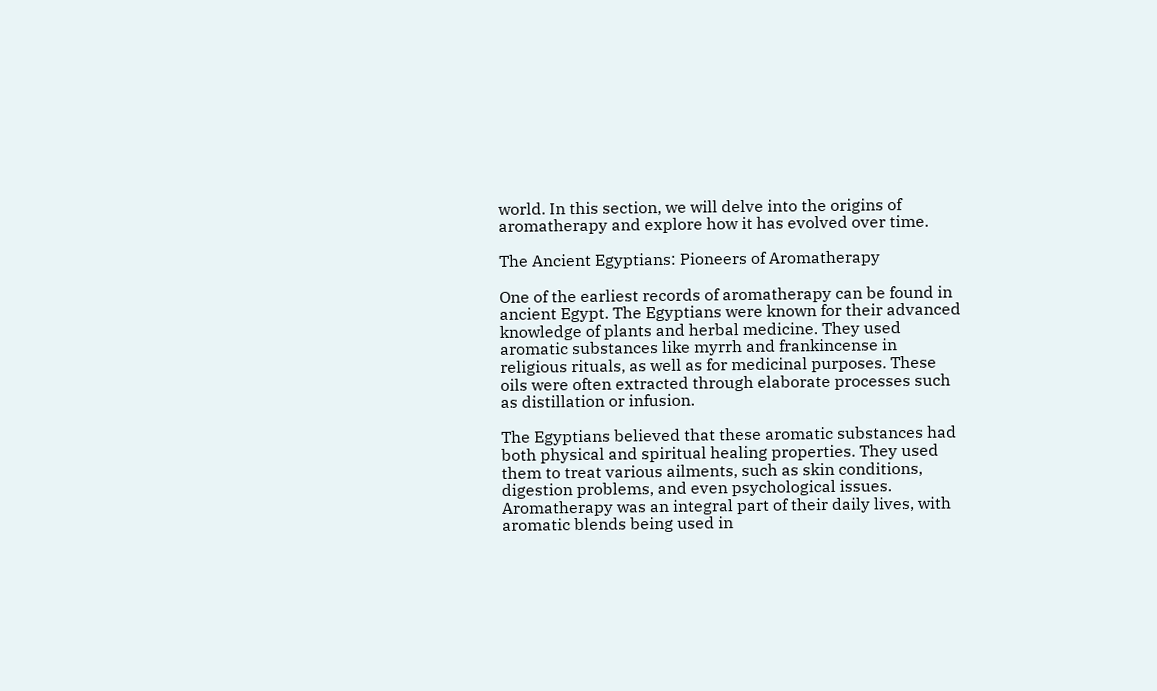world. In this section, we will delve into the origins of aromatherapy and explore how it has evolved over time.

The Ancient Egyptians: Pioneers of Aromatherapy

One of the earliest records of aromatherapy can be found in ancient Egypt. The Egyptians were known for their advanced knowledge of plants and herbal medicine. They used aromatic substances like myrrh and frankincense in religious rituals, as well as for medicinal purposes. These oils were often extracted through elaborate processes such as distillation or infusion.

The Egyptians believed that these aromatic substances had both physical and spiritual healing properties. They used them to treat various ailments, such as skin conditions, digestion problems, and even psychological issues. Aromatherapy was an integral part of their daily lives, with aromatic blends being used in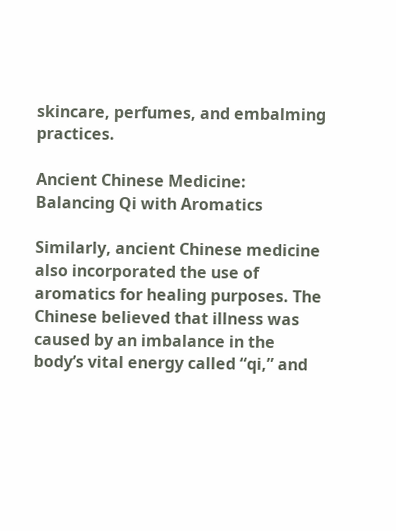skincare, perfumes, and embalming practices.

Ancient Chinese Medicine: Balancing Qi with Aromatics

Similarly, ancient Chinese medicine also incorporated the use of aromatics for healing purposes. The Chinese believed that illness was caused by an imbalance in the body’s vital energy called “qi,” and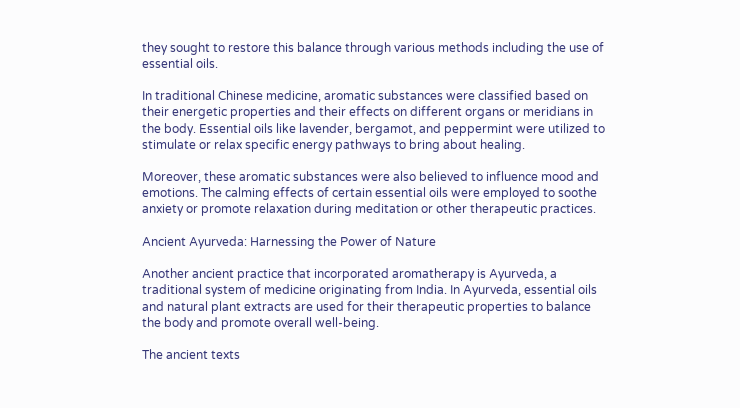they sought to restore this balance through various methods including the use of essential oils.

In traditional Chinese medicine, aromatic substances were classified based on their energetic properties and their effects on different organs or meridians in the body. Essential oils like lavender, bergamot, and peppermint were utilized to stimulate or relax specific energy pathways to bring about healing.

Moreover, these aromatic substances were also believed to influence mood and emotions. The calming effects of certain essential oils were employed to soothe anxiety or promote relaxation during meditation or other therapeutic practices.

Ancient Ayurveda: Harnessing the Power of Nature

Another ancient practice that incorporated aromatherapy is Ayurveda, a traditional system of medicine originating from India. In Ayurveda, essential oils and natural plant extracts are used for their therapeutic properties to balance the body and promote overall well-being.

The ancient texts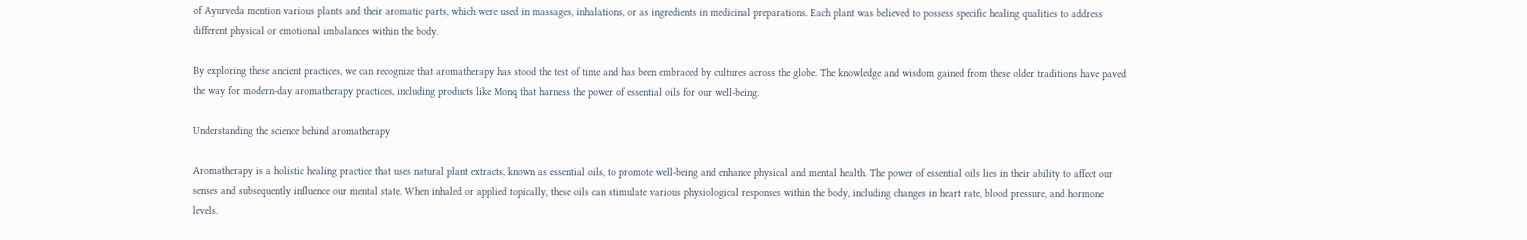of Ayurveda mention various plants and their aromatic parts, which were used in massages, inhalations, or as ingredients in medicinal preparations. Each plant was believed to possess specific healing qualities to address different physical or emotional imbalances within the body.

By exploring these ancient practices, we can recognize that aromatherapy has stood the test of time and has been embraced by cultures across the globe. The knowledge and wisdom gained from these older traditions have paved the way for modern-day aromatherapy practices, including products like Monq that harness the power of essential oils for our well-being.

Understanding the science behind aromatherapy

Aromatherapy is a holistic healing practice that uses natural plant extracts, known as essential oils, to promote well-being and enhance physical and mental health. The power of essential oils lies in their ability to affect our senses and subsequently influence our mental state. When inhaled or applied topically, these oils can stimulate various physiological responses within the body, including changes in heart rate, blood pressure, and hormone levels.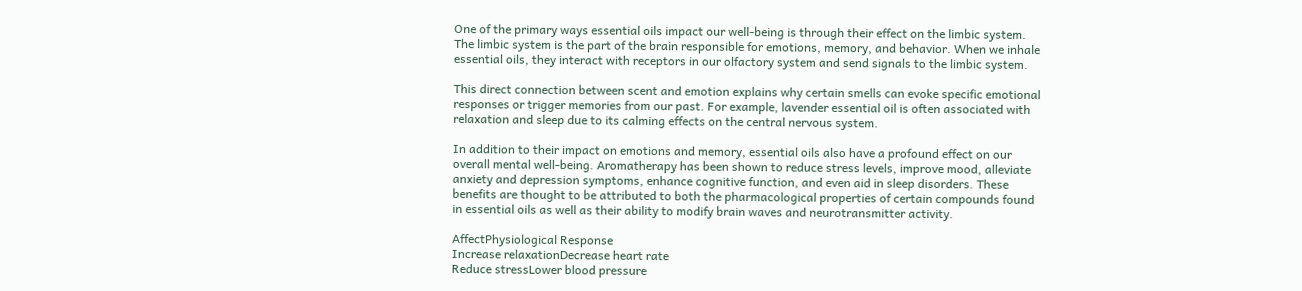One of the primary ways essential oils impact our well-being is through their effect on the limbic system. The limbic system is the part of the brain responsible for emotions, memory, and behavior. When we inhale essential oils, they interact with receptors in our olfactory system and send signals to the limbic system.

This direct connection between scent and emotion explains why certain smells can evoke specific emotional responses or trigger memories from our past. For example, lavender essential oil is often associated with relaxation and sleep due to its calming effects on the central nervous system.

In addition to their impact on emotions and memory, essential oils also have a profound effect on our overall mental well-being. Aromatherapy has been shown to reduce stress levels, improve mood, alleviate anxiety and depression symptoms, enhance cognitive function, and even aid in sleep disorders. These benefits are thought to be attributed to both the pharmacological properties of certain compounds found in essential oils as well as their ability to modify brain waves and neurotransmitter activity.

AffectPhysiological Response
Increase relaxationDecrease heart rate
Reduce stressLower blood pressure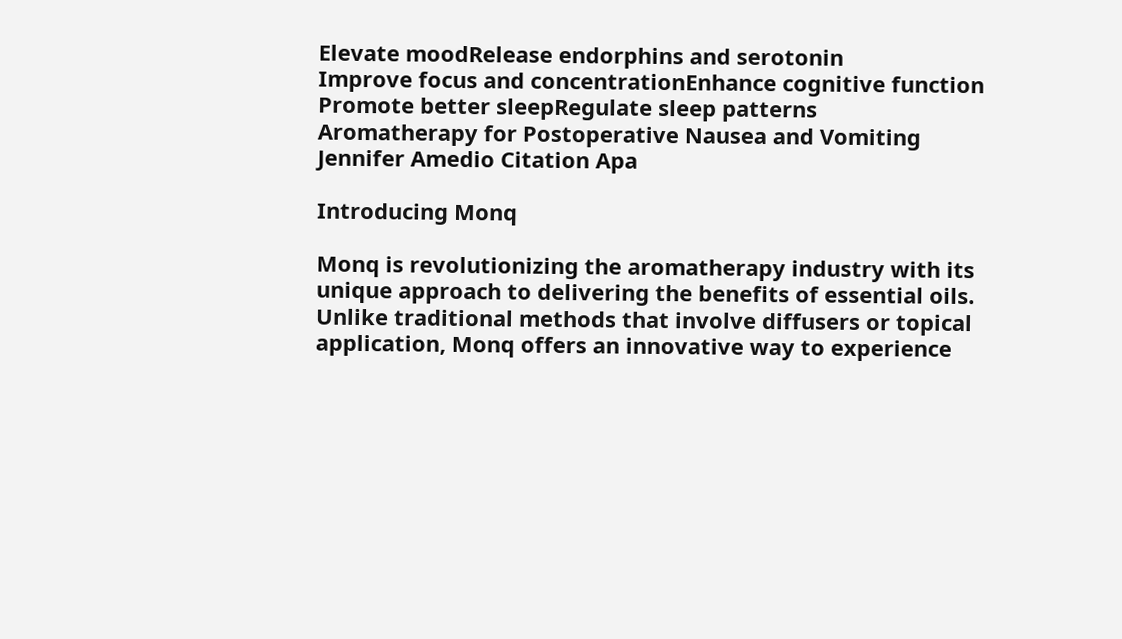Elevate moodRelease endorphins and serotonin
Improve focus and concentrationEnhance cognitive function
Promote better sleepRegulate sleep patterns
Aromatherapy for Postoperative Nausea and Vomiting Jennifer Amedio Citation Apa

Introducing Monq

Monq is revolutionizing the aromatherapy industry with its unique approach to delivering the benefits of essential oils. Unlike traditional methods that involve diffusers or topical application, Monq offers an innovative way to experience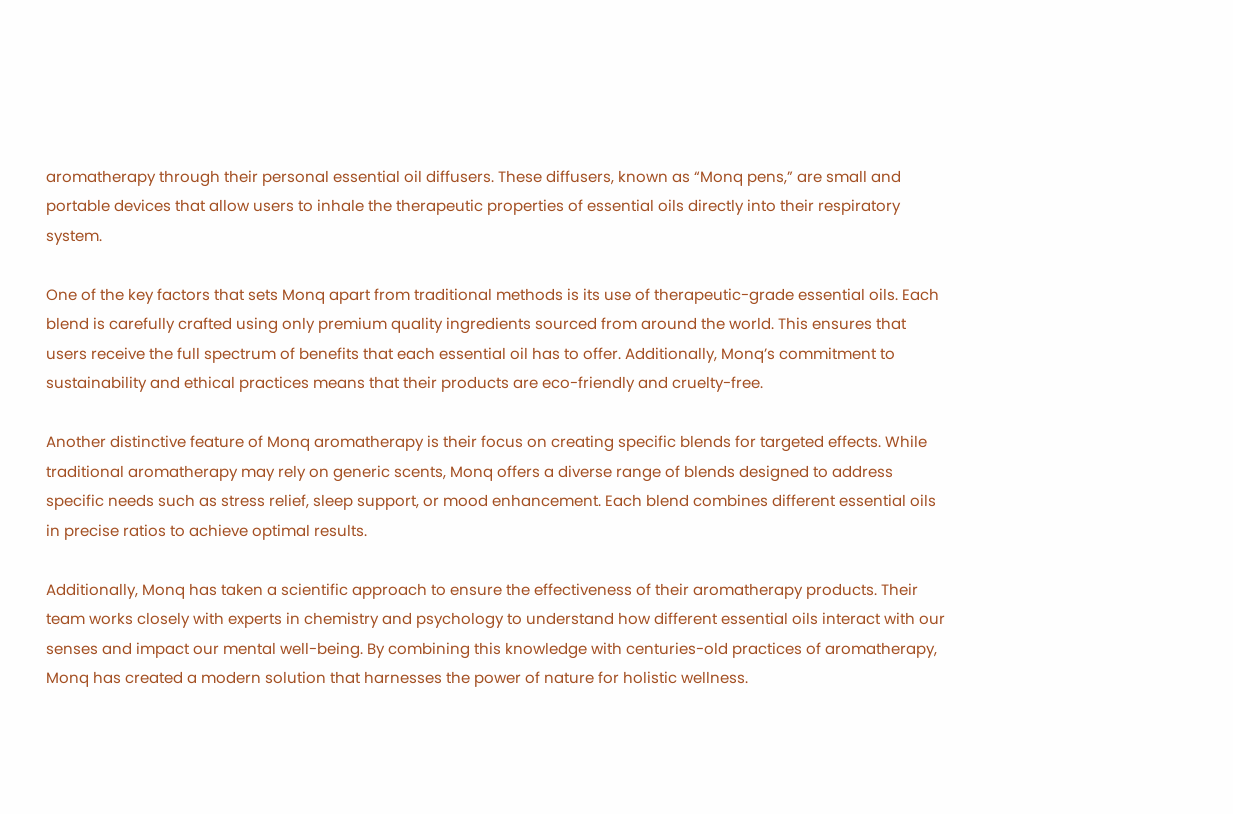aromatherapy through their personal essential oil diffusers. These diffusers, known as “Monq pens,” are small and portable devices that allow users to inhale the therapeutic properties of essential oils directly into their respiratory system.

One of the key factors that sets Monq apart from traditional methods is its use of therapeutic-grade essential oils. Each blend is carefully crafted using only premium quality ingredients sourced from around the world. This ensures that users receive the full spectrum of benefits that each essential oil has to offer. Additionally, Monq’s commitment to sustainability and ethical practices means that their products are eco-friendly and cruelty-free.

Another distinctive feature of Monq aromatherapy is their focus on creating specific blends for targeted effects. While traditional aromatherapy may rely on generic scents, Monq offers a diverse range of blends designed to address specific needs such as stress relief, sleep support, or mood enhancement. Each blend combines different essential oils in precise ratios to achieve optimal results.

Additionally, Monq has taken a scientific approach to ensure the effectiveness of their aromatherapy products. Their team works closely with experts in chemistry and psychology to understand how different essential oils interact with our senses and impact our mental well-being. By combining this knowledge with centuries-old practices of aromatherapy, Monq has created a modern solution that harnesses the power of nature for holistic wellness.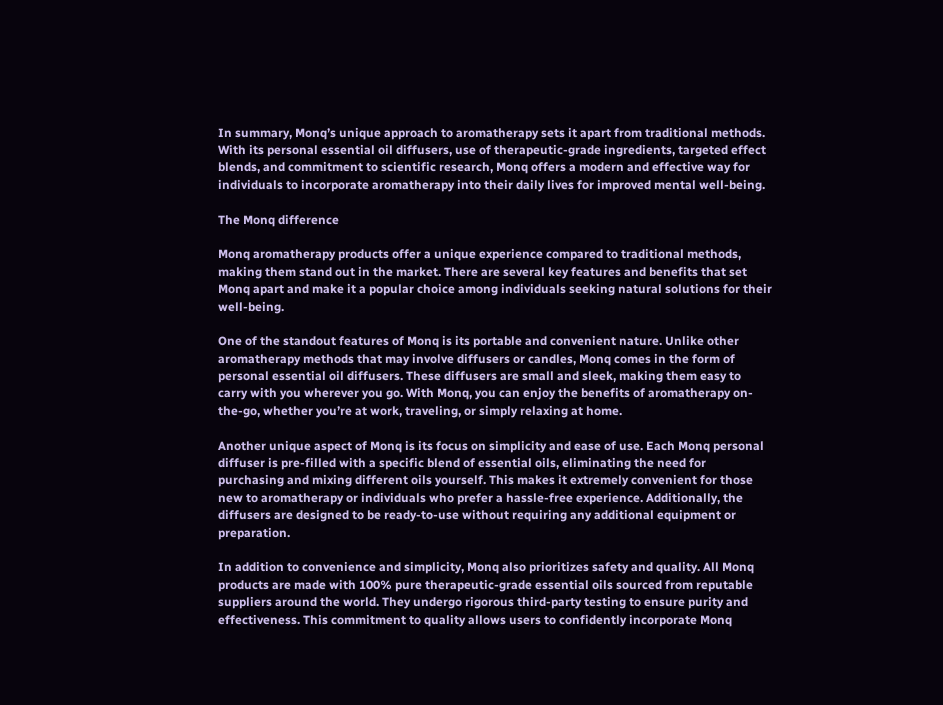In summary, Monq’s unique approach to aromatherapy sets it apart from traditional methods. With its personal essential oil diffusers, use of therapeutic-grade ingredients, targeted effect blends, and commitment to scientific research, Monq offers a modern and effective way for individuals to incorporate aromatherapy into their daily lives for improved mental well-being.

The Monq difference

Monq aromatherapy products offer a unique experience compared to traditional methods, making them stand out in the market. There are several key features and benefits that set Monq apart and make it a popular choice among individuals seeking natural solutions for their well-being.

One of the standout features of Monq is its portable and convenient nature. Unlike other aromatherapy methods that may involve diffusers or candles, Monq comes in the form of personal essential oil diffusers. These diffusers are small and sleek, making them easy to carry with you wherever you go. With Monq, you can enjoy the benefits of aromatherapy on-the-go, whether you’re at work, traveling, or simply relaxing at home.

Another unique aspect of Monq is its focus on simplicity and ease of use. Each Monq personal diffuser is pre-filled with a specific blend of essential oils, eliminating the need for purchasing and mixing different oils yourself. This makes it extremely convenient for those new to aromatherapy or individuals who prefer a hassle-free experience. Additionally, the diffusers are designed to be ready-to-use without requiring any additional equipment or preparation.

In addition to convenience and simplicity, Monq also prioritizes safety and quality. All Monq products are made with 100% pure therapeutic-grade essential oils sourced from reputable suppliers around the world. They undergo rigorous third-party testing to ensure purity and effectiveness. This commitment to quality allows users to confidently incorporate Monq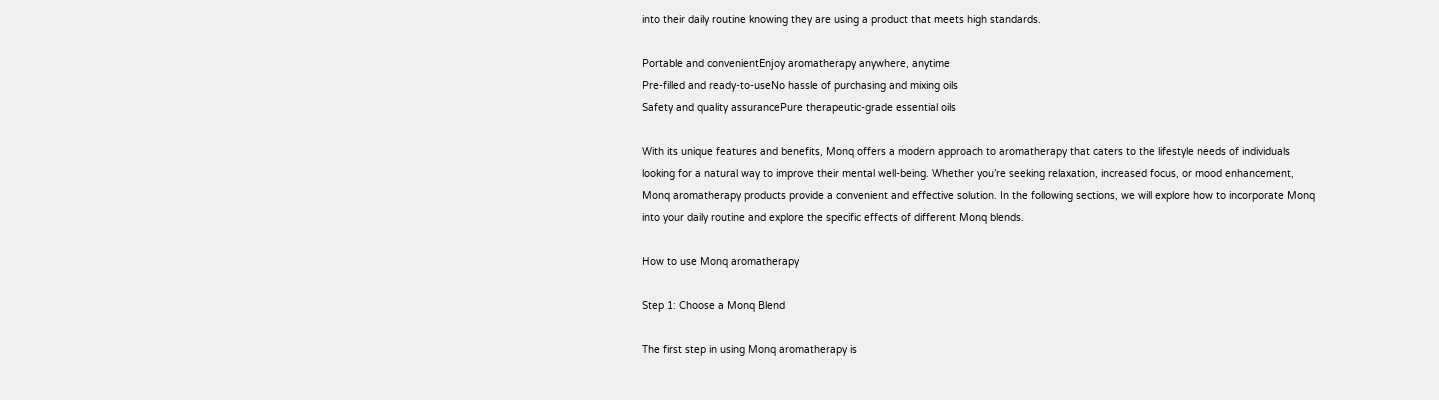into their daily routine knowing they are using a product that meets high standards.

Portable and convenientEnjoy aromatherapy anywhere, anytime
Pre-filled and ready-to-useNo hassle of purchasing and mixing oils
Safety and quality assurancePure therapeutic-grade essential oils

With its unique features and benefits, Monq offers a modern approach to aromatherapy that caters to the lifestyle needs of individuals looking for a natural way to improve their mental well-being. Whether you’re seeking relaxation, increased focus, or mood enhancement, Monq aromatherapy products provide a convenient and effective solution. In the following sections, we will explore how to incorporate Monq into your daily routine and explore the specific effects of different Monq blends.

How to use Monq aromatherapy

Step 1: Choose a Monq Blend

The first step in using Monq aromatherapy is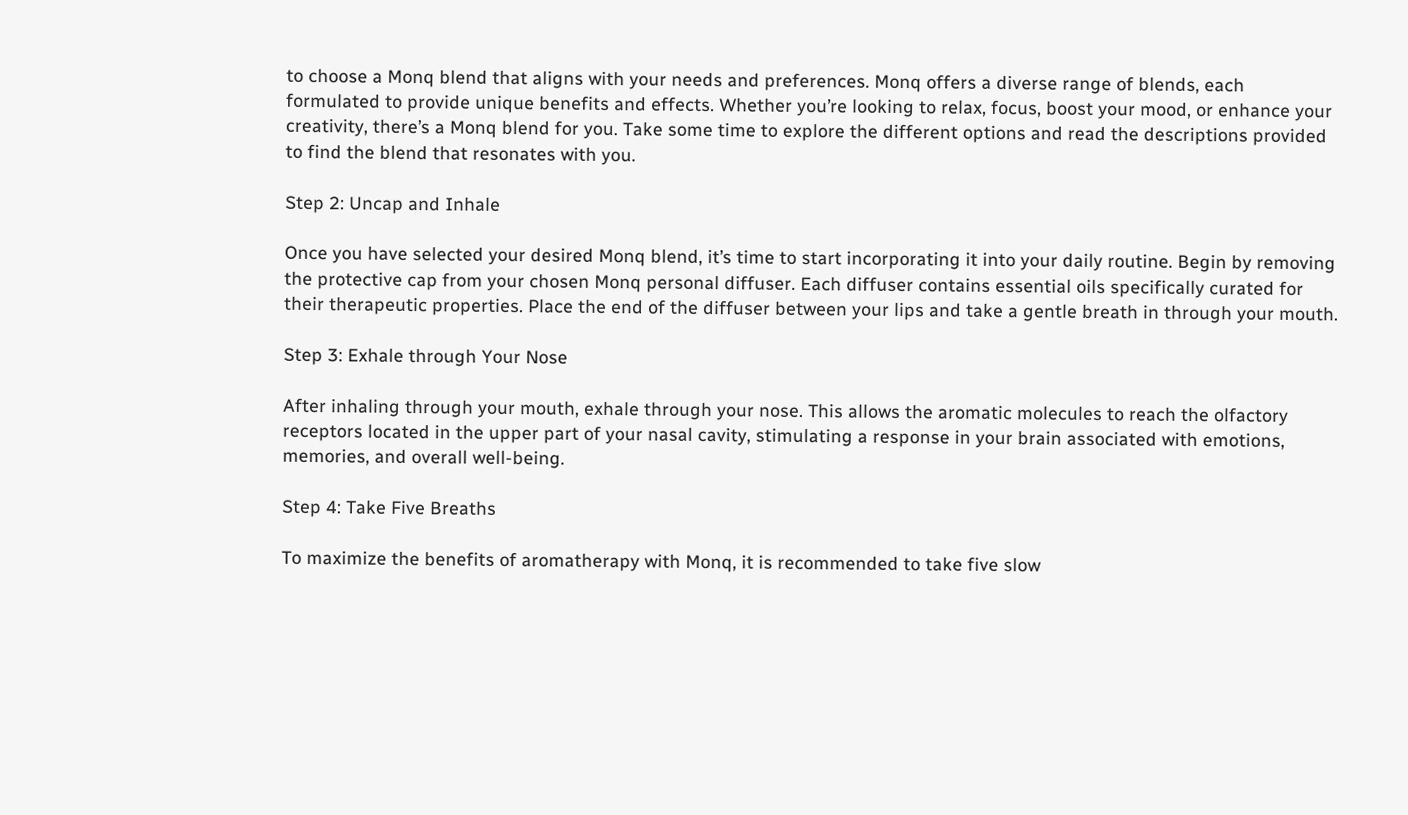to choose a Monq blend that aligns with your needs and preferences. Monq offers a diverse range of blends, each formulated to provide unique benefits and effects. Whether you’re looking to relax, focus, boost your mood, or enhance your creativity, there’s a Monq blend for you. Take some time to explore the different options and read the descriptions provided to find the blend that resonates with you.

Step 2: Uncap and Inhale

Once you have selected your desired Monq blend, it’s time to start incorporating it into your daily routine. Begin by removing the protective cap from your chosen Monq personal diffuser. Each diffuser contains essential oils specifically curated for their therapeutic properties. Place the end of the diffuser between your lips and take a gentle breath in through your mouth.

Step 3: Exhale through Your Nose

After inhaling through your mouth, exhale through your nose. This allows the aromatic molecules to reach the olfactory receptors located in the upper part of your nasal cavity, stimulating a response in your brain associated with emotions, memories, and overall well-being.

Step 4: Take Five Breaths

To maximize the benefits of aromatherapy with Monq, it is recommended to take five slow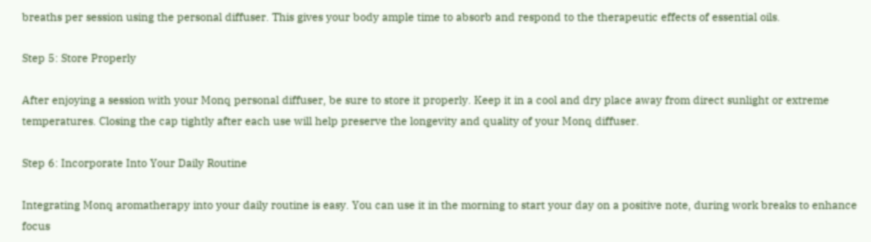breaths per session using the personal diffuser. This gives your body ample time to absorb and respond to the therapeutic effects of essential oils.

Step 5: Store Properly

After enjoying a session with your Monq personal diffuser, be sure to store it properly. Keep it in a cool and dry place away from direct sunlight or extreme temperatures. Closing the cap tightly after each use will help preserve the longevity and quality of your Monq diffuser.

Step 6: Incorporate Into Your Daily Routine

Integrating Monq aromatherapy into your daily routine is easy. You can use it in the morning to start your day on a positive note, during work breaks to enhance focus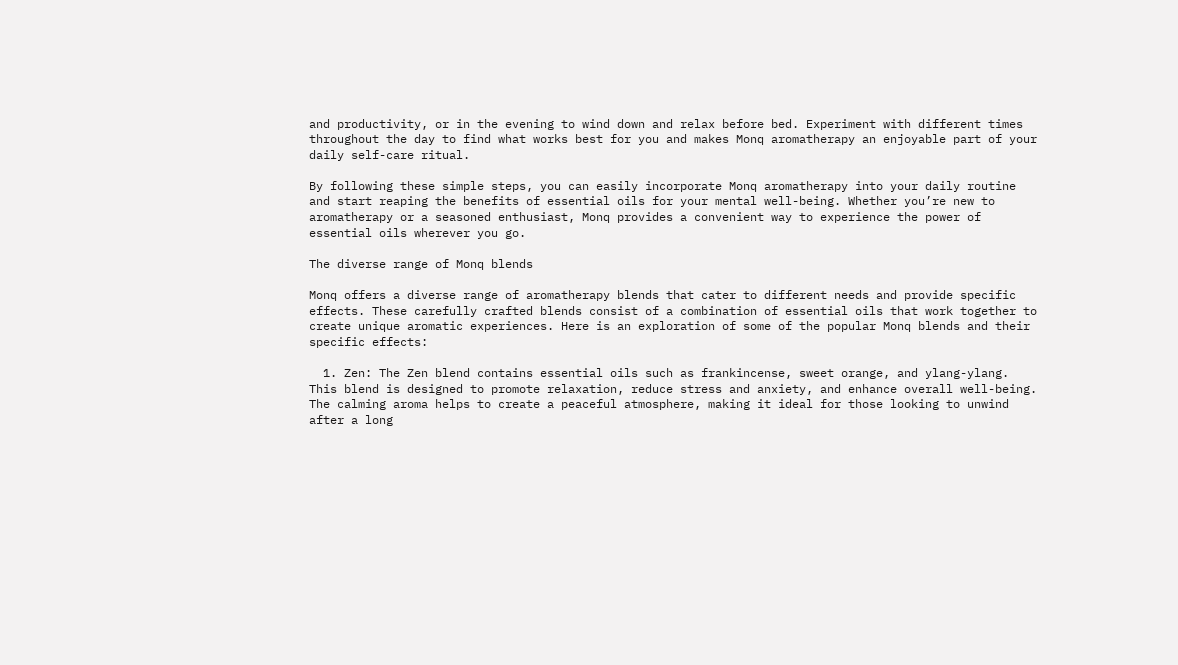and productivity, or in the evening to wind down and relax before bed. Experiment with different times throughout the day to find what works best for you and makes Monq aromatherapy an enjoyable part of your daily self-care ritual.

By following these simple steps, you can easily incorporate Monq aromatherapy into your daily routine and start reaping the benefits of essential oils for your mental well-being. Whether you’re new to aromatherapy or a seasoned enthusiast, Monq provides a convenient way to experience the power of essential oils wherever you go.

The diverse range of Monq blends

Monq offers a diverse range of aromatherapy blends that cater to different needs and provide specific effects. These carefully crafted blends consist of a combination of essential oils that work together to create unique aromatic experiences. Here is an exploration of some of the popular Monq blends and their specific effects:

  1. Zen: The Zen blend contains essential oils such as frankincense, sweet orange, and ylang-ylang. This blend is designed to promote relaxation, reduce stress and anxiety, and enhance overall well-being. The calming aroma helps to create a peaceful atmosphere, making it ideal for those looking to unwind after a long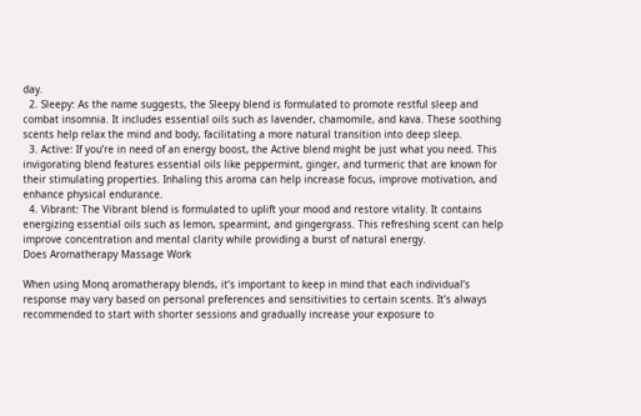day.
  2. Sleepy: As the name suggests, the Sleepy blend is formulated to promote restful sleep and combat insomnia. It includes essential oils such as lavender, chamomile, and kava. These soothing scents help relax the mind and body, facilitating a more natural transition into deep sleep.
  3. Active: If you’re in need of an energy boost, the Active blend might be just what you need. This invigorating blend features essential oils like peppermint, ginger, and turmeric that are known for their stimulating properties. Inhaling this aroma can help increase focus, improve motivation, and enhance physical endurance.
  4. Vibrant: The Vibrant blend is formulated to uplift your mood and restore vitality. It contains energizing essential oils such as lemon, spearmint, and gingergrass. This refreshing scent can help improve concentration and mental clarity while providing a burst of natural energy.
Does Aromatherapy Massage Work

When using Monq aromatherapy blends, it’s important to keep in mind that each individual’s response may vary based on personal preferences and sensitivities to certain scents. It’s always recommended to start with shorter sessions and gradually increase your exposure to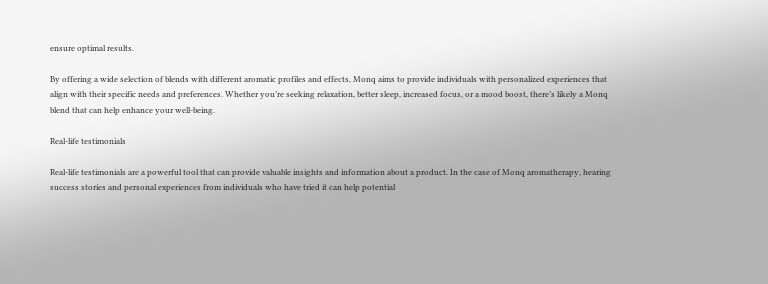ensure optimal results.

By offering a wide selection of blends with different aromatic profiles and effects, Monq aims to provide individuals with personalized experiences that align with their specific needs and preferences. Whether you’re seeking relaxation, better sleep, increased focus, or a mood boost, there’s likely a Monq blend that can help enhance your well-being.

Real-life testimonials

Real-life testimonials are a powerful tool that can provide valuable insights and information about a product. In the case of Monq aromatherapy, hearing success stories and personal experiences from individuals who have tried it can help potential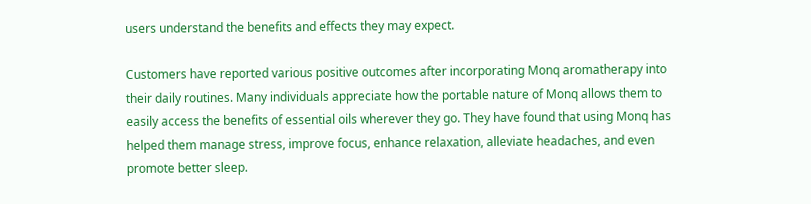users understand the benefits and effects they may expect.

Customers have reported various positive outcomes after incorporating Monq aromatherapy into their daily routines. Many individuals appreciate how the portable nature of Monq allows them to easily access the benefits of essential oils wherever they go. They have found that using Monq has helped them manage stress, improve focus, enhance relaxation, alleviate headaches, and even promote better sleep.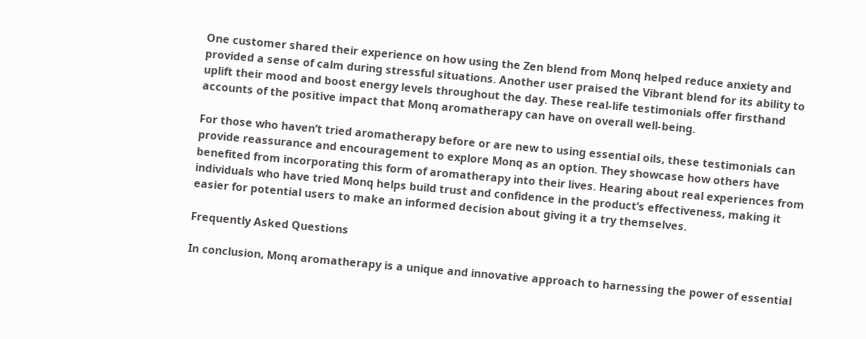One customer shared their experience on how using the Zen blend from Monq helped reduce anxiety and provided a sense of calm during stressful situations. Another user praised the Vibrant blend for its ability to uplift their mood and boost energy levels throughout the day. These real-life testimonials offer firsthand accounts of the positive impact that Monq aromatherapy can have on overall well-being.

For those who haven’t tried aromatherapy before or are new to using essential oils, these testimonials can provide reassurance and encouragement to explore Monq as an option. They showcase how others have benefited from incorporating this form of aromatherapy into their lives. Hearing about real experiences from individuals who have tried Monq helps build trust and confidence in the product’s effectiveness, making it easier for potential users to make an informed decision about giving it a try themselves.

Frequently Asked Questions

In conclusion, Monq aromatherapy is a unique and innovative approach to harnessing the power of essential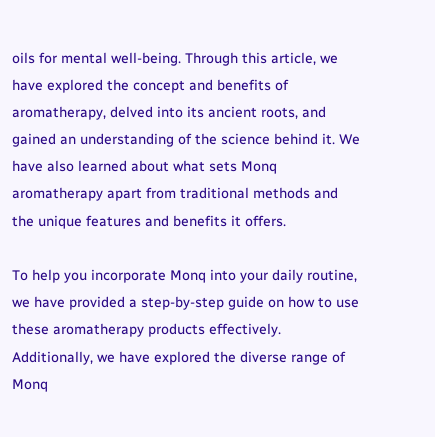oils for mental well-being. Through this article, we have explored the concept and benefits of aromatherapy, delved into its ancient roots, and gained an understanding of the science behind it. We have also learned about what sets Monq aromatherapy apart from traditional methods and the unique features and benefits it offers.

To help you incorporate Monq into your daily routine, we have provided a step-by-step guide on how to use these aromatherapy products effectively. Additionally, we have explored the diverse range of Monq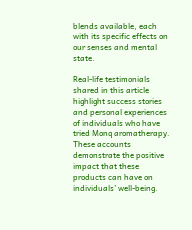blends available, each with its specific effects on our senses and mental state.

Real-life testimonials shared in this article highlight success stories and personal experiences of individuals who have tried Monq aromatherapy. These accounts demonstrate the positive impact that these products can have on individuals’ well-being.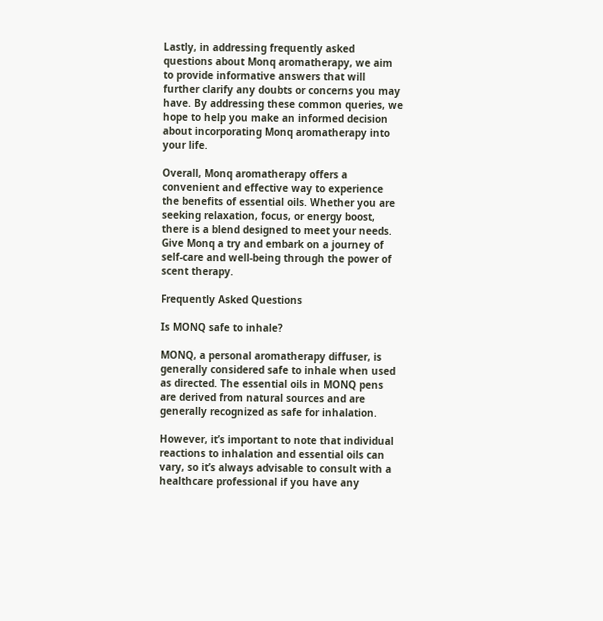Lastly, in addressing frequently asked questions about Monq aromatherapy, we aim to provide informative answers that will further clarify any doubts or concerns you may have. By addressing these common queries, we hope to help you make an informed decision about incorporating Monq aromatherapy into your life.

Overall, Monq aromatherapy offers a convenient and effective way to experience the benefits of essential oils. Whether you are seeking relaxation, focus, or energy boost, there is a blend designed to meet your needs. Give Monq a try and embark on a journey of self-care and well-being through the power of scent therapy.

Frequently Asked Questions

Is MONQ safe to inhale?

MONQ, a personal aromatherapy diffuser, is generally considered safe to inhale when used as directed. The essential oils in MONQ pens are derived from natural sources and are generally recognized as safe for inhalation.

However, it’s important to note that individual reactions to inhalation and essential oils can vary, so it’s always advisable to consult with a healthcare professional if you have any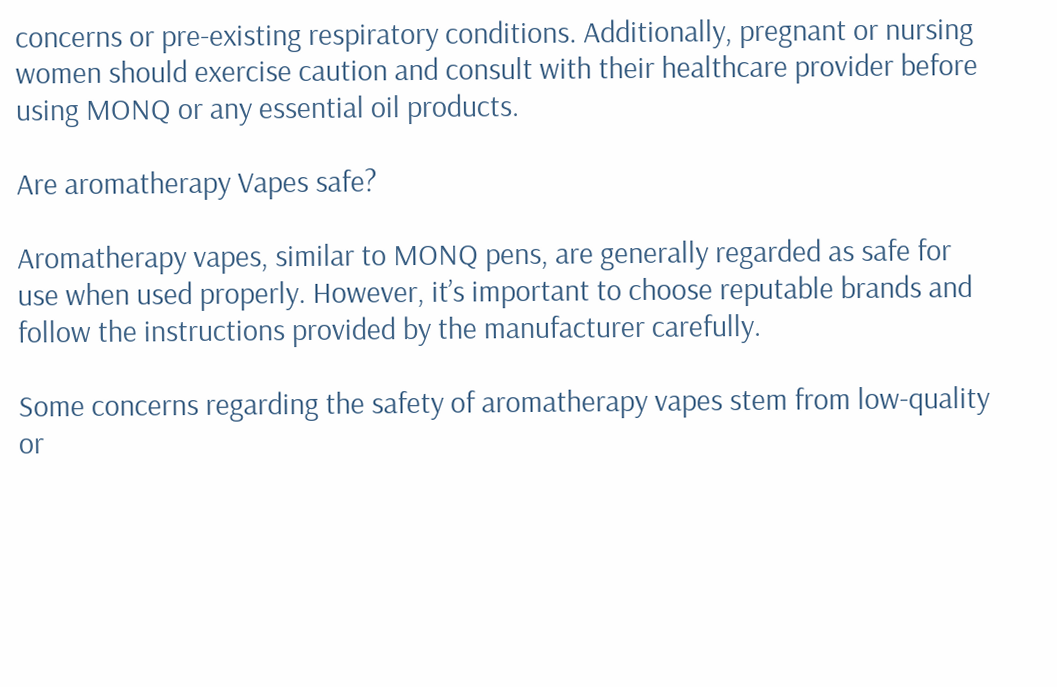concerns or pre-existing respiratory conditions. Additionally, pregnant or nursing women should exercise caution and consult with their healthcare provider before using MONQ or any essential oil products.

Are aromatherapy Vapes safe?

Aromatherapy vapes, similar to MONQ pens, are generally regarded as safe for use when used properly. However, it’s important to choose reputable brands and follow the instructions provided by the manufacturer carefully.

Some concerns regarding the safety of aromatherapy vapes stem from low-quality or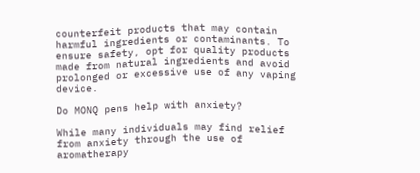counterfeit products that may contain harmful ingredients or contaminants. To ensure safety, opt for quality products made from natural ingredients and avoid prolonged or excessive use of any vaping device.

Do MONQ pens help with anxiety?

While many individuals may find relief from anxiety through the use of aromatherapy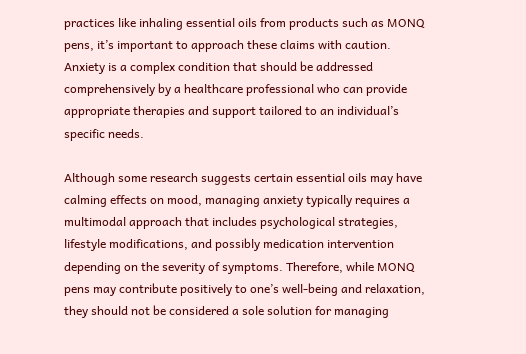practices like inhaling essential oils from products such as MONQ pens, it’s important to approach these claims with caution. Anxiety is a complex condition that should be addressed comprehensively by a healthcare professional who can provide appropriate therapies and support tailored to an individual’s specific needs.

Although some research suggests certain essential oils may have calming effects on mood, managing anxiety typically requires a multimodal approach that includes psychological strategies, lifestyle modifications, and possibly medication intervention depending on the severity of symptoms. Therefore, while MONQ pens may contribute positively to one’s well-being and relaxation, they should not be considered a sole solution for managing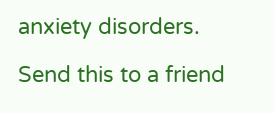anxiety disorders.

Send this to a friend